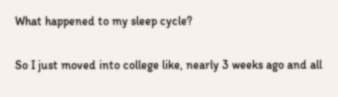What happened to my sleep cycle?

So I just moved into college like, nearly 3 weeks ago and all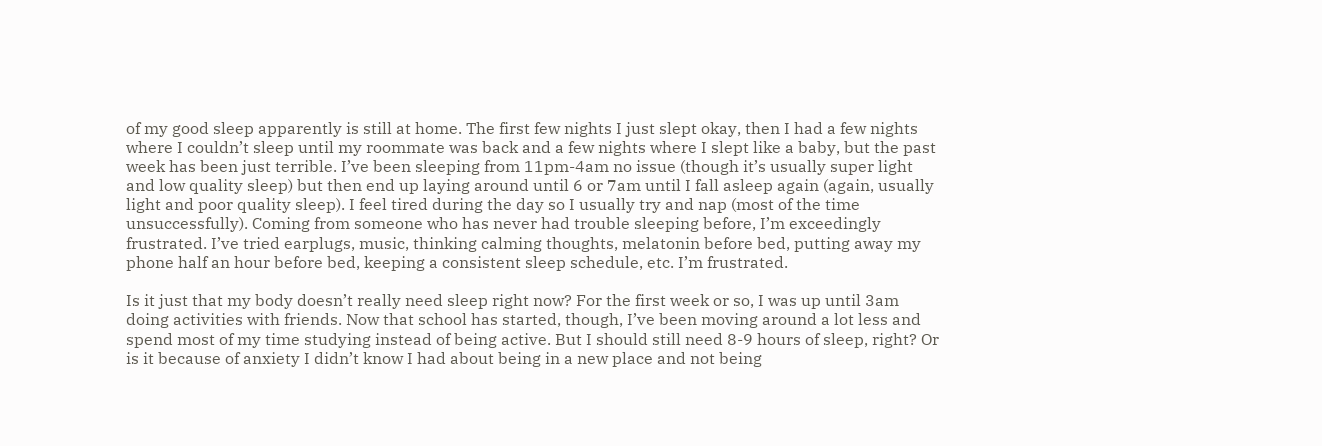of my good sleep apparently is still at home. The first few nights I just slept okay, then I had a few nights where I couldn’t sleep until my roommate was back and a few nights where I slept like a baby, but the past week has been just terrible. I’ve been sleeping from 11pm-4am no issue (though it’s usually super light and low quality sleep) but then end up laying around until 6 or 7am until I fall asleep again (again, usually light and poor quality sleep). I feel tired during the day so I usually try and nap (most of the time unsuccessfully). Coming from someone who has never had trouble sleeping before, I’m exceedingly frustrated. I’ve tried earplugs, music, thinking calming thoughts, melatonin before bed, putting away my phone half an hour before bed, keeping a consistent sleep schedule, etc. I’m frustrated.

Is it just that my body doesn’t really need sleep right now? For the first week or so, I was up until 3am doing activities with friends. Now that school has started, though, I’ve been moving around a lot less and spend most of my time studying instead of being active. But I should still need 8-9 hours of sleep, right? Or is it because of anxiety I didn’t know I had about being in a new place and not being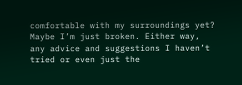comfortable with my surroundings yet? Maybe I’m just broken. Either way, any advice and suggestions I haven’t tried or even just the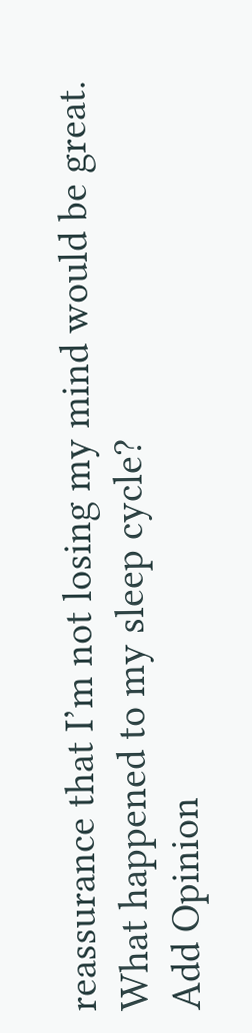reassurance that I’m not losing my mind would be great.
What happened to my sleep cycle?
Add Opinion